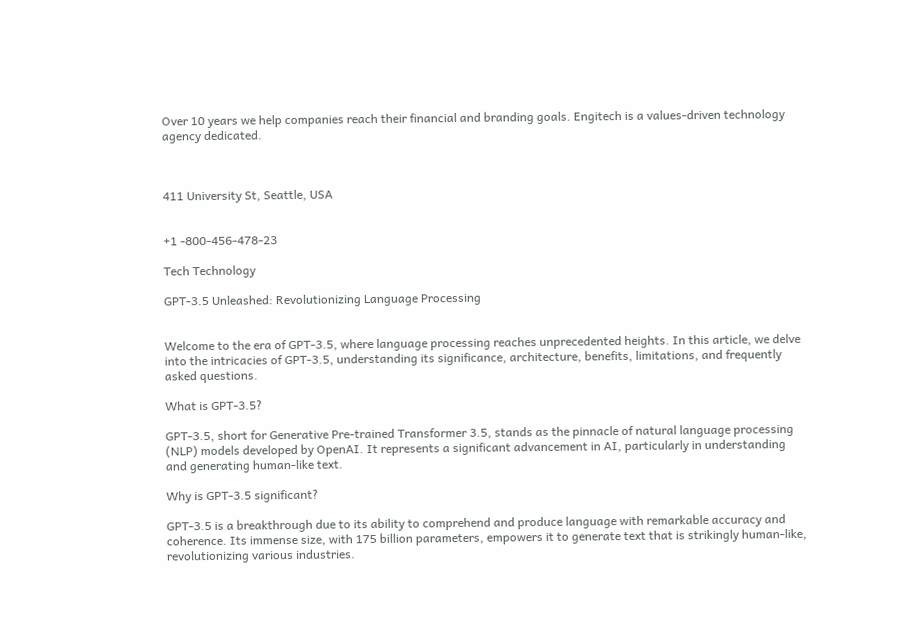Over 10 years we help companies reach their financial and branding goals. Engitech is a values-driven technology agency dedicated.



411 University St, Seattle, USA


+1 -800-456-478-23

Tech Technology

GPT-3.5 Unleashed: Revolutionizing Language Processing


Welcome to the era of GPT-3.5, where language processing reaches unprecedented heights. In this article, we delve into the intricacies of GPT-3.5, understanding its significance, architecture, benefits, limitations, and frequently asked questions.

What is GPT-3.5?

GPT-3.5, short for Generative Pre-trained Transformer 3.5, stands as the pinnacle of natural language processing (NLP) models developed by OpenAI. It represents a significant advancement in AI, particularly in understanding and generating human-like text.

Why is GPT-3.5 significant?

GPT-3.5 is a breakthrough due to its ability to comprehend and produce language with remarkable accuracy and coherence. Its immense size, with 175 billion parameters, empowers it to generate text that is strikingly human-like, revolutionizing various industries.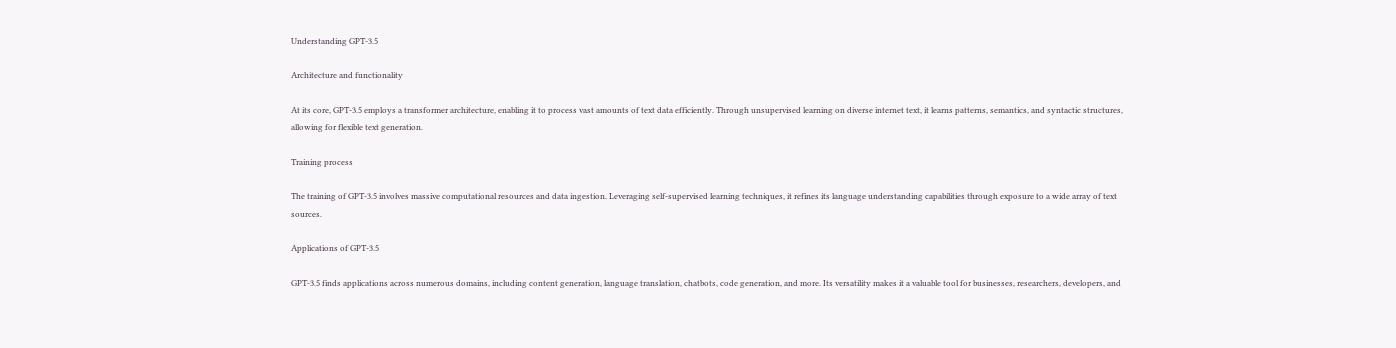Understanding GPT-3.5

Architecture and functionality

At its core, GPT-3.5 employs a transformer architecture, enabling it to process vast amounts of text data efficiently. Through unsupervised learning on diverse internet text, it learns patterns, semantics, and syntactic structures, allowing for flexible text generation.

Training process

The training of GPT-3.5 involves massive computational resources and data ingestion. Leveraging self-supervised learning techniques, it refines its language understanding capabilities through exposure to a wide array of text sources.

Applications of GPT-3.5

GPT-3.5 finds applications across numerous domains, including content generation, language translation, chatbots, code generation, and more. Its versatility makes it a valuable tool for businesses, researchers, developers, and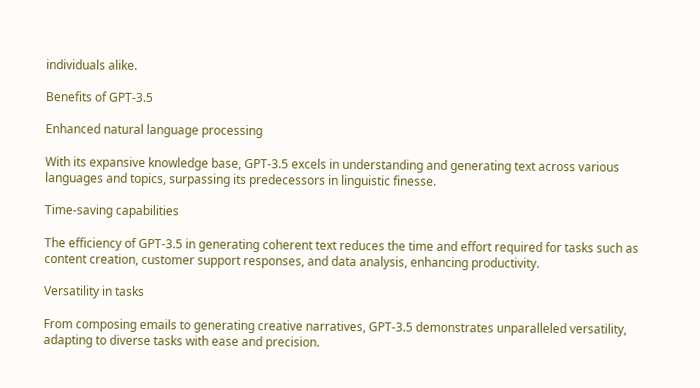individuals alike.

Benefits of GPT-3.5

Enhanced natural language processing

With its expansive knowledge base, GPT-3.5 excels in understanding and generating text across various languages and topics, surpassing its predecessors in linguistic finesse.

Time-saving capabilities

The efficiency of GPT-3.5 in generating coherent text reduces the time and effort required for tasks such as content creation, customer support responses, and data analysis, enhancing productivity.

Versatility in tasks

From composing emails to generating creative narratives, GPT-3.5 demonstrates unparalleled versatility, adapting to diverse tasks with ease and precision.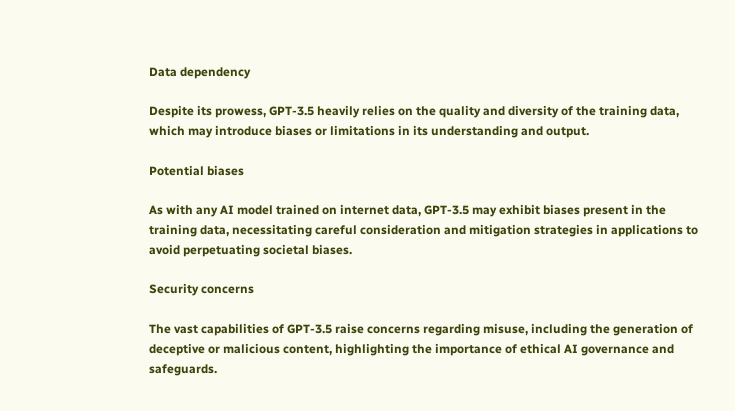Data dependency

Despite its prowess, GPT-3.5 heavily relies on the quality and diversity of the training data, which may introduce biases or limitations in its understanding and output.

Potential biases

As with any AI model trained on internet data, GPT-3.5 may exhibit biases present in the training data, necessitating careful consideration and mitigation strategies in applications to avoid perpetuating societal biases.

Security concerns

The vast capabilities of GPT-3.5 raise concerns regarding misuse, including the generation of deceptive or malicious content, highlighting the importance of ethical AI governance and safeguards.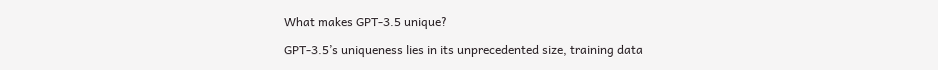What makes GPT-3.5 unique?

GPT-3.5’s uniqueness lies in its unprecedented size, training data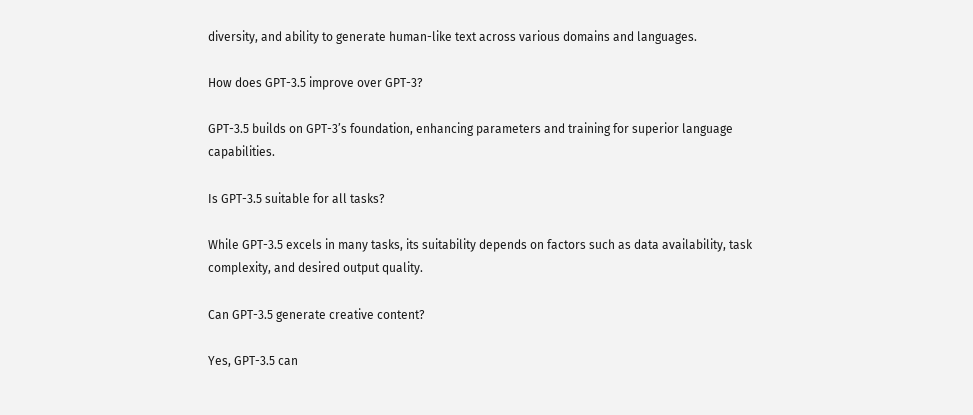diversity, and ability to generate human-like text across various domains and languages.

How does GPT-3.5 improve over GPT-3?

GPT-3.5 builds on GPT-3’s foundation, enhancing parameters and training for superior language capabilities.

Is GPT-3.5 suitable for all tasks?

While GPT-3.5 excels in many tasks, its suitability depends on factors such as data availability, task complexity, and desired output quality.

Can GPT-3.5 generate creative content?

Yes, GPT-3.5 can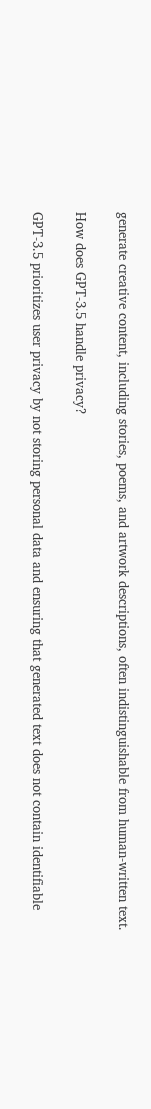generate creative content, including stories, poems, and artwork descriptions, often indistinguishable from human-written text.

How does GPT-3.5 handle privacy?

GPT-3.5 prioritizes user privacy by not storing personal data and ensuring that generated text does not contain identifiable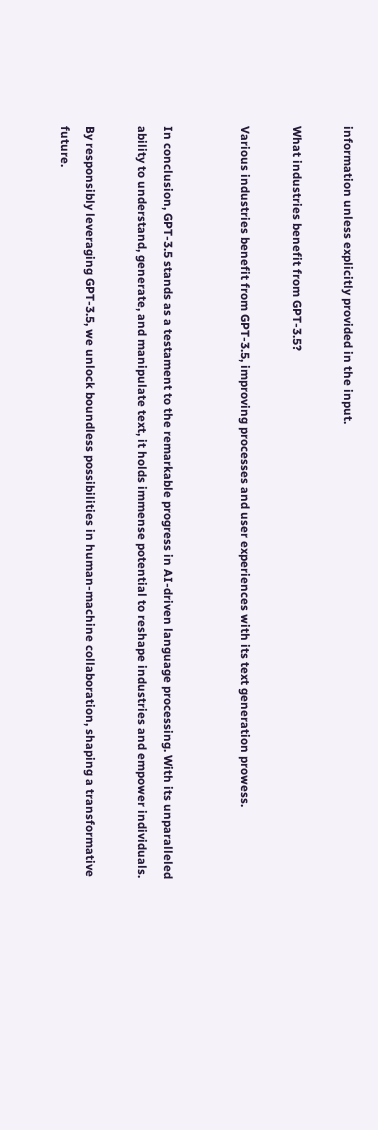information unless explicitly provided in the input.

What industries benefit from GPT-3.5?

Various industries benefit from GPT-3.5, improving processes and user experiences with its text generation prowess.


In conclusion, GPT-3.5 stands as a testament to the remarkable progress in AI-driven language processing. With its unparalleled ability to understand, generate, and manipulate text, it holds immense potential to reshape industries and empower individuals.

By responsibly leveraging GPT-3.5, we unlock boundless possibilities in human-machine collaboration, shaping a transformative future.